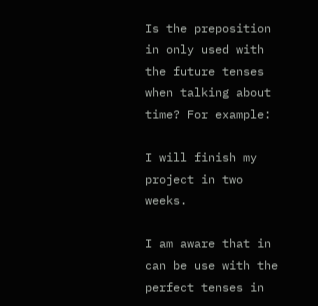Is the preposition in only used with the future tenses when talking about time? For example:

I will finish my project in two weeks.

I am aware that in can be use with the perfect tenses in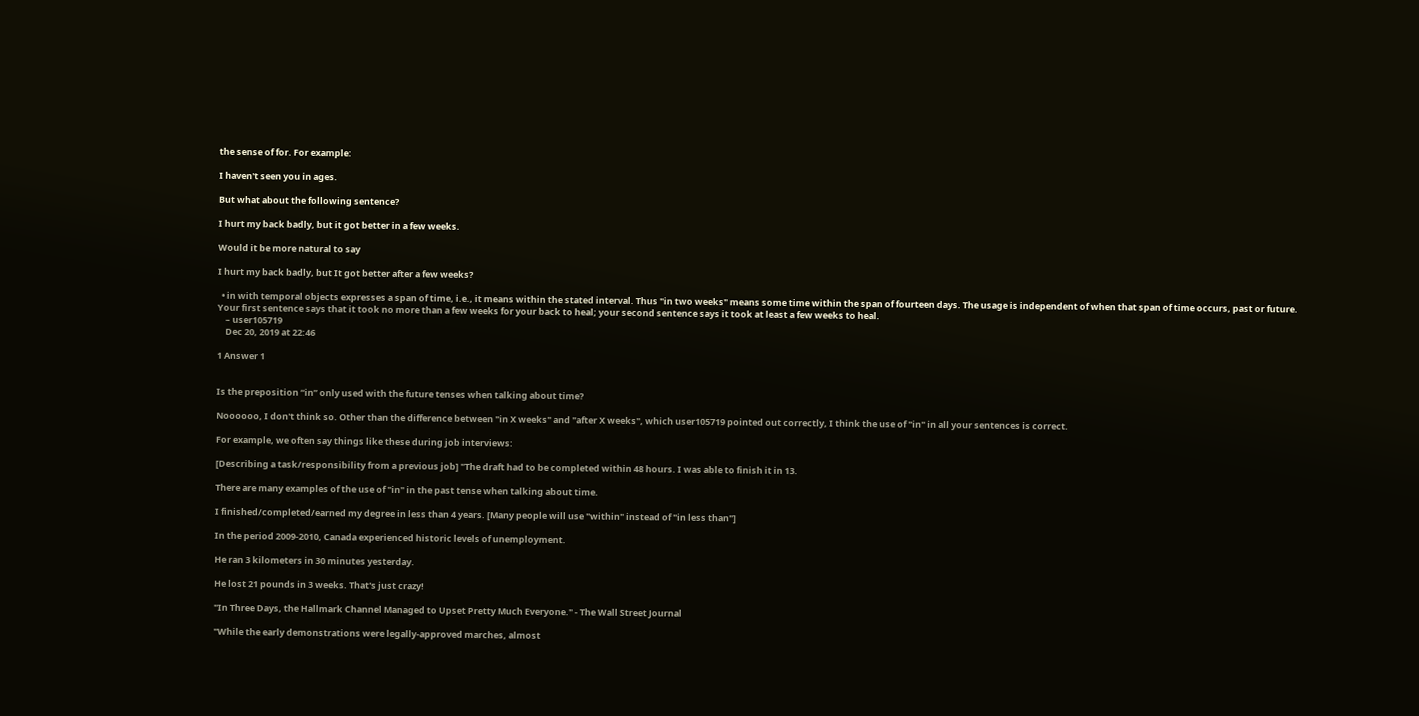the sense of for. For example:

I haven't seen you in ages.

But what about the following sentence?

I hurt my back badly, but it got better in a few weeks.

Would it be more natural to say

I hurt my back badly, but It got better after a few weeks?

  • in with temporal objects expresses a span of time, i.e., it means within the stated interval. Thus "in two weeks" means some time within the span of fourteen days. The usage is independent of when that span of time occurs, past or future. Your first sentence says that it took no more than a few weeks for your back to heal; your second sentence says it took at least a few weeks to heal.
    – user105719
    Dec 20, 2019 at 22:46

1 Answer 1


Is the preposition “in” only used with the future tenses when talking about time?

Noooooo, I don't think so. Other than the difference between "in X weeks" and "after X weeks", which user105719 pointed out correctly, I think the use of "in" in all your sentences is correct.

For example, we often say things like these during job interviews:

[Describing a task/responsibility from a previous job] "The draft had to be completed within 48 hours. I was able to finish it in 13.

There are many examples of the use of "in" in the past tense when talking about time.

I finished/completed/earned my degree in less than 4 years. [Many people will use "within" instead of "in less than"]

In the period 2009-2010, Canada experienced historic levels of unemployment.

He ran 3 kilometers in 30 minutes yesterday.

He lost 21 pounds in 3 weeks. That's just crazy!

"In Three Days, the Hallmark Channel Managed to Upset Pretty Much Everyone." - The Wall Street Journal

"While the early demonstrations were legally-approved marches, almost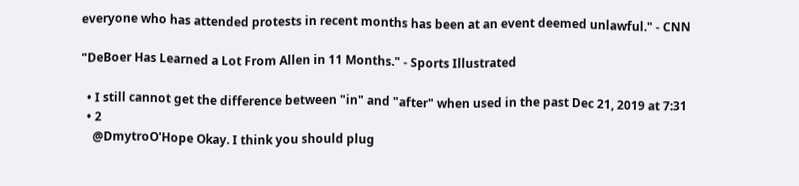everyone who has attended protests in recent months has been at an event deemed unlawful." - CNN

"DeBoer Has Learned a Lot From Allen in 11 Months." - Sports Illustrated

  • I still cannot get the difference between "in" and "after" when used in the past Dec 21, 2019 at 7:31
  • 2
    @DmytroO'Hope Okay. I think you should plug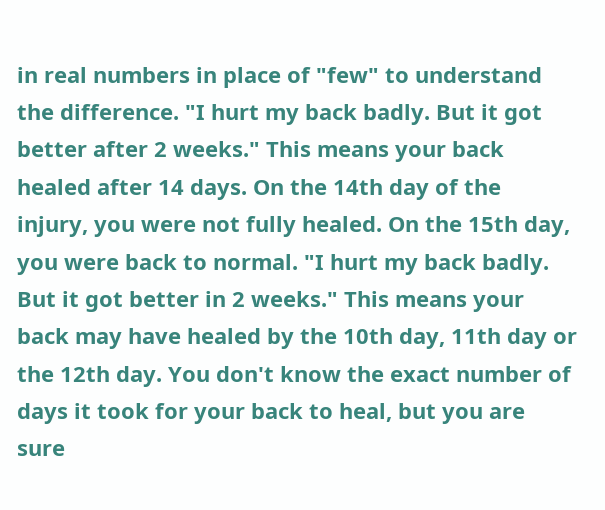in real numbers in place of "few" to understand the difference. "I hurt my back badly. But it got better after 2 weeks." This means your back healed after 14 days. On the 14th day of the injury, you were not fully healed. On the 15th day, you were back to normal. "I hurt my back badly. But it got better in 2 weeks." This means your back may have healed by the 10th day, 11th day or the 12th day. You don't know the exact number of days it took for your back to heal, but you are sure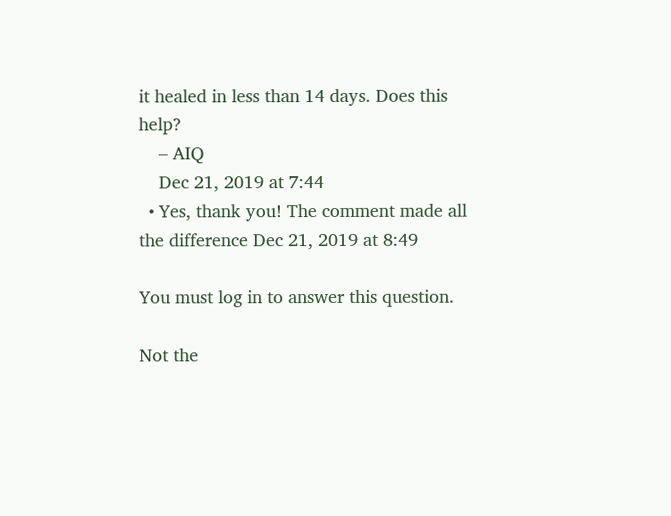it healed in less than 14 days. Does this help?
    – AIQ
    Dec 21, 2019 at 7:44
  • Yes, thank you! The comment made all the difference Dec 21, 2019 at 8:49

You must log in to answer this question.

Not the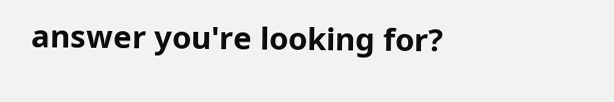answer you're looking for?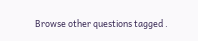Browse other questions tagged .